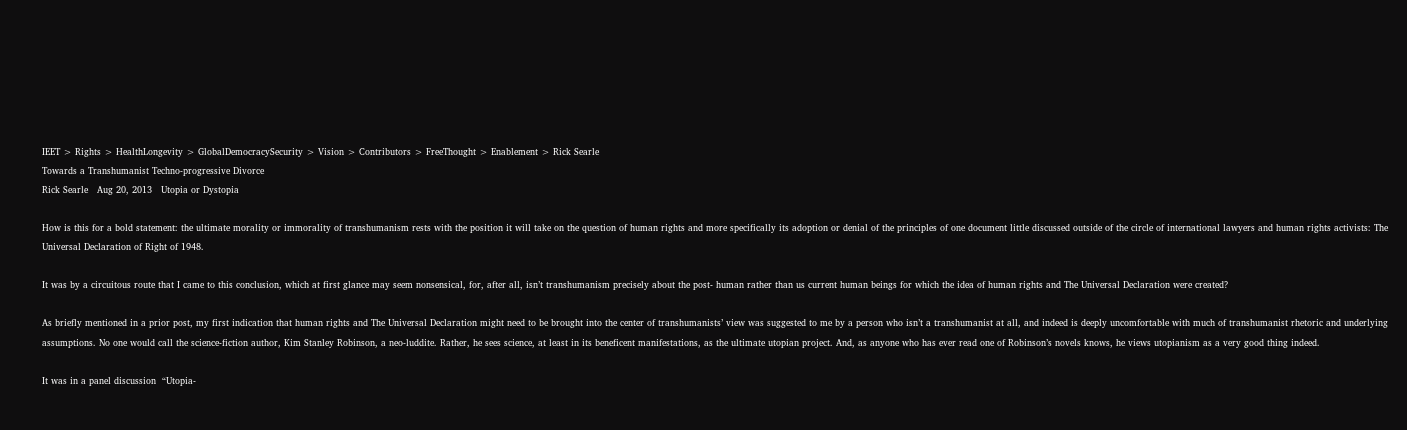IEET > Rights > HealthLongevity > GlobalDemocracySecurity > Vision > Contributors > FreeThought > Enablement > Rick Searle
Towards a Transhumanist Techno-progressive Divorce
Rick Searle   Aug 20, 2013   Utopia or Dystopia

How is this for a bold statement: the ultimate morality or immorality of transhumanism rests with the position it will take on the question of human rights and more specifically its adoption or denial of the principles of one document little discussed outside of the circle of international lawyers and human rights activists: The Universal Declaration of Right of 1948.

It was by a circuitous route that I came to this conclusion, which at first glance may seem nonsensical, for, after all, isn’t transhumanism precisely about the post- human rather than us current human beings for which the idea of human rights and The Universal Declaration were created?

As briefly mentioned in a prior post, my first indication that human rights and The Universal Declaration might need to be brought into the center of transhumanists’ view was suggested to me by a person who isn’t a transhumanist at all, and indeed is deeply uncomfortable with much of transhumanist rhetoric and underlying assumptions. No one would call the science-fiction author, Kim Stanley Robinson, a neo-luddite. Rather, he sees science, at least in its beneficent manifestations, as the ultimate utopian project. And, as anyone who has ever read one of Robinson’s novels knows, he views utopianism as a very good thing indeed.

It was in a panel discussion  “Utopia-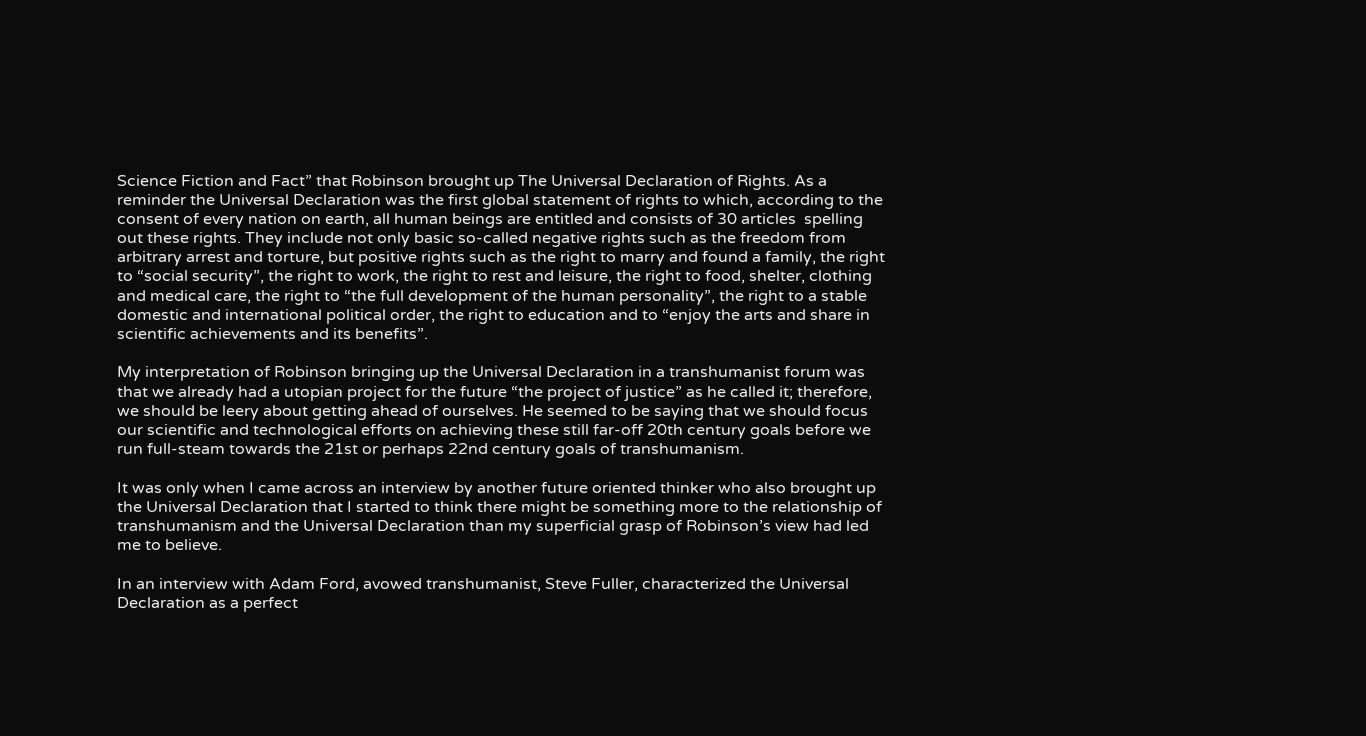Science Fiction and Fact” that Robinson brought up The Universal Declaration of Rights. As a reminder the Universal Declaration was the first global statement of rights to which, according to the consent of every nation on earth, all human beings are entitled and consists of 30 articles  spelling out these rights. They include not only basic so-called negative rights such as the freedom from arbitrary arrest and torture, but positive rights such as the right to marry and found a family, the right to “social security”, the right to work, the right to rest and leisure, the right to food, shelter, clothing and medical care, the right to “the full development of the human personality”, the right to a stable domestic and international political order, the right to education and to “enjoy the arts and share in scientific achievements and its benefits”.

My interpretation of Robinson bringing up the Universal Declaration in a transhumanist forum was that we already had a utopian project for the future “the project of justice” as he called it; therefore, we should be leery about getting ahead of ourselves. He seemed to be saying that we should focus our scientific and technological efforts on achieving these still far-off 20th century goals before we run full-steam towards the 21st or perhaps 22nd century goals of transhumanism.

It was only when I came across an interview by another future oriented thinker who also brought up the Universal Declaration that I started to think there might be something more to the relationship of transhumanism and the Universal Declaration than my superficial grasp of Robinson’s view had led me to believe.

In an interview with Adam Ford, avowed transhumanist, Steve Fuller, characterized the Universal Declaration as a perfect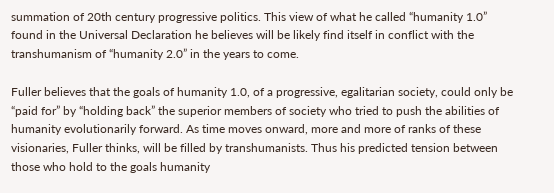summation of 20th century progressive politics. This view of what he called “humanity 1.0” found in the Universal Declaration he believes will be likely find itself in conflict with the transhumanism of “humanity 2.0” in the years to come.

Fuller believes that the goals of humanity 1.0, of a progressive, egalitarian society, could only be “paid for” by “holding back” the superior members of society who tried to push the abilities of humanity evolutionarily forward. As time moves onward, more and more of ranks of these visionaries, Fuller thinks, will be filled by transhumanists. Thus his predicted tension between those who hold to the goals humanity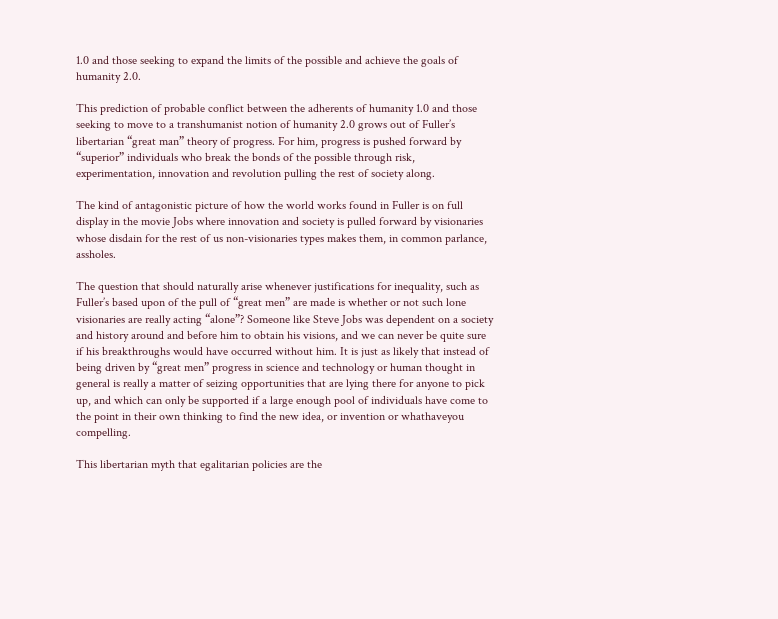1.0 and those seeking to expand the limits of the possible and achieve the goals of humanity 2.0.

This prediction of probable conflict between the adherents of humanity 1.0 and those seeking to move to a transhumanist notion of humanity 2.0 grows out of Fuller’s libertarian “great man” theory of progress. For him, progress is pushed forward by “superior” individuals who break the bonds of the possible through risk, experimentation, innovation and revolution pulling the rest of society along.

The kind of antagonistic picture of how the world works found in Fuller is on full display in the movie Jobs where innovation and society is pulled forward by visionaries whose disdain for the rest of us non-visionaries types makes them, in common parlance, assholes.

The question that should naturally arise whenever justifications for inequality, such as Fuller’s based upon of the pull of “great men” are made is whether or not such lone visionaries are really acting “alone”? Someone like Steve Jobs was dependent on a society and history around and before him to obtain his visions, and we can never be quite sure if his breakthroughs would have occurred without him. It is just as likely that instead of being driven by “great men” progress in science and technology or human thought in general is really a matter of seizing opportunities that are lying there for anyone to pick up, and which can only be supported if a large enough pool of individuals have come to the point in their own thinking to find the new idea, or invention or whathaveyou compelling.

This libertarian myth that egalitarian policies are the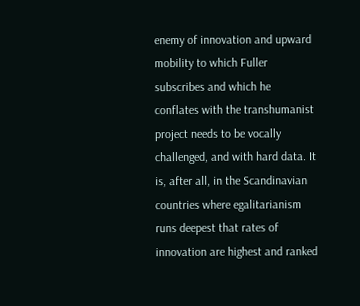enemy of innovation and upward mobility to which Fuller subscribes and which he conflates with the transhumanist project needs to be vocally challenged, and with hard data. It is, after all, in the Scandinavian countries where egalitarianism runs deepest that rates of innovation are highest and ranked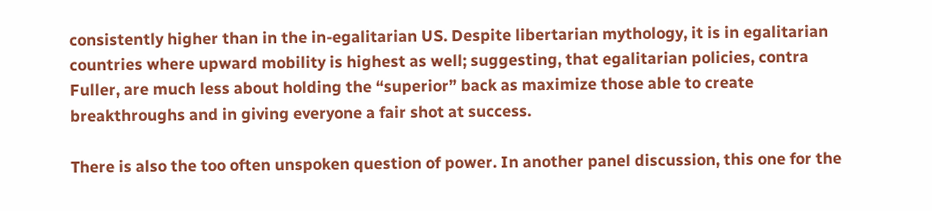consistently higher than in the in-egalitarian US. Despite libertarian mythology, it is in egalitarian countries where upward mobility is highest as well; suggesting, that egalitarian policies, contra Fuller, are much less about holding the “superior” back as maximize those able to create breakthroughs and in giving everyone a fair shot at success.

There is also the too often unspoken question of power. In another panel discussion, this one for the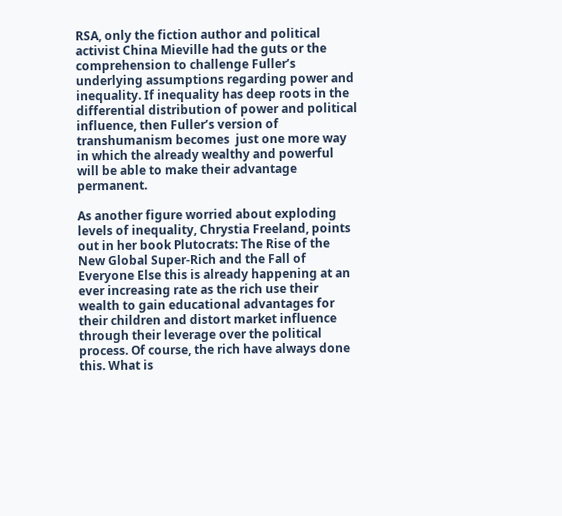RSA, only the fiction author and political activist China Mieville had the guts or the comprehension to challenge Fuller’s underlying assumptions regarding power and inequality. If inequality has deep roots in the differential distribution of power and political influence, then Fuller’s version of transhumanism becomes  just one more way in which the already wealthy and powerful will be able to make their advantage permanent.

As another figure worried about exploding levels of inequality, Chrystia Freeland, points out in her book Plutocrats: The Rise of the New Global Super-Rich and the Fall of Everyone Else this is already happening at an ever increasing rate as the rich use their wealth to gain educational advantages for their children and distort market influence through their leverage over the political process. Of course, the rich have always done this. What is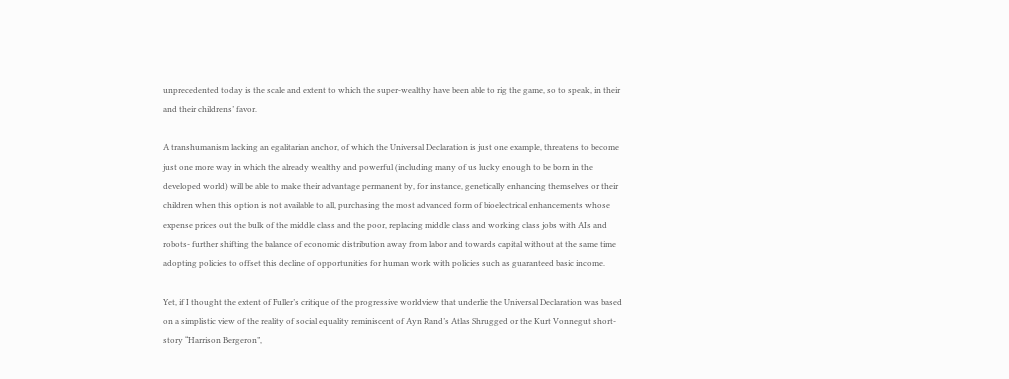unprecedented today is the scale and extent to which the super-wealthy have been able to rig the game, so to speak, in their and their childrens’ favor.

A transhumanism lacking an egalitarian anchor, of which the Universal Declaration is just one example, threatens to become just one more way in which the already wealthy and powerful (including many of us lucky enough to be born in the developed world) will be able to make their advantage permanent by, for instance, genetically enhancing themselves or their children when this option is not available to all, purchasing the most advanced form of bioelectrical enhancements whose expense prices out the bulk of the middle class and the poor, replacing middle class and working class jobs with AIs and robots- further shifting the balance of economic distribution away from labor and towards capital without at the same time adopting policies to offset this decline of opportunities for human work with policies such as guaranteed basic income.

Yet, if I thought the extent of Fuller’s critique of the progressive worldview that underlie the Universal Declaration was based on a simplistic view of the reality of social equality reminiscent of Ayn Rand’s Atlas Shrugged or the Kurt Vonnegut short-story “Harrison Bergeron”,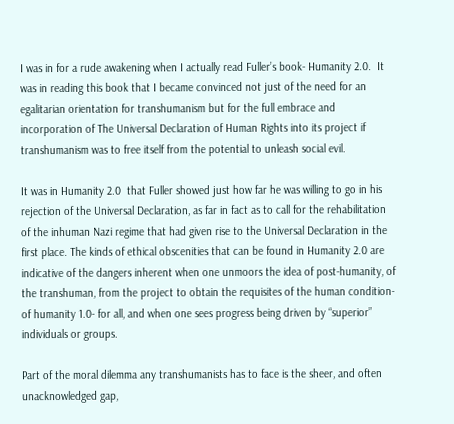I was in for a rude awakening when I actually read Fuller’s book- Humanity 2.0.  It was in reading this book that I became convinced not just of the need for an egalitarian orientation for transhumanism but for the full embrace and incorporation of The Universal Declaration of Human Rights into its project if transhumanism was to free itself from the potential to unleash social evil.

It was in Humanity 2.0  that Fuller showed just how far he was willing to go in his rejection of the Universal Declaration, as far in fact as to call for the rehabilitation of the inhuman Nazi regime that had given rise to the Universal Declaration in the first place. The kinds of ethical obscenities that can be found in Humanity 2.0 are indicative of the dangers inherent when one unmoors the idea of post-humanity, of the transhuman, from the project to obtain the requisites of the human condition- of humanity 1.0- for all, and when one sees progress being driven by “superior” individuals or groups.

Part of the moral dilemma any transhumanists has to face is the sheer, and often unacknowledged gap,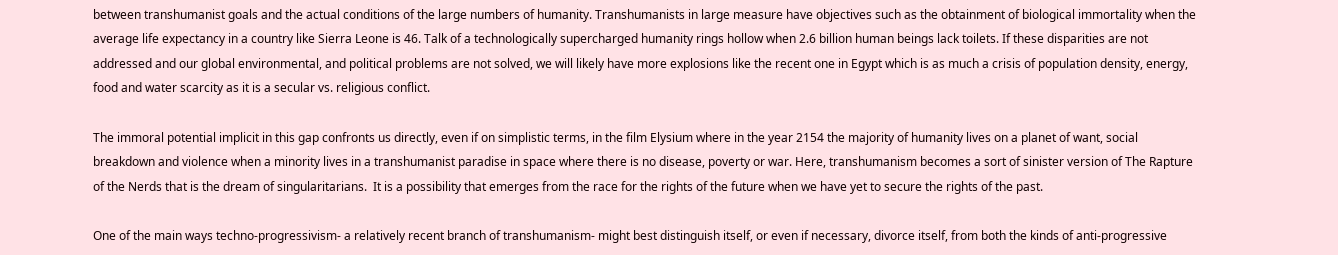between transhumanist goals and the actual conditions of the large numbers of humanity. Transhumanists in large measure have objectives such as the obtainment of biological immortality when the average life expectancy in a country like Sierra Leone is 46. Talk of a technologically supercharged humanity rings hollow when 2.6 billion human beings lack toilets. If these disparities are not addressed and our global environmental, and political problems are not solved, we will likely have more explosions like the recent one in Egypt which is as much a crisis of population density, energy, food and water scarcity as it is a secular vs. religious conflict.

The immoral potential implicit in this gap confronts us directly, even if on simplistic terms, in the film Elysium where in the year 2154 the majority of humanity lives on a planet of want, social breakdown and violence when a minority lives in a transhumanist paradise in space where there is no disease, poverty or war. Here, transhumanism becomes a sort of sinister version of The Rapture of the Nerds that is the dream of singularitarians.  It is a possibility that emerges from the race for the rights of the future when we have yet to secure the rights of the past.

One of the main ways techno-progressivism- a relatively recent branch of transhumanism- might best distinguish itself, or even if necessary, divorce itself, from both the kinds of anti-progressive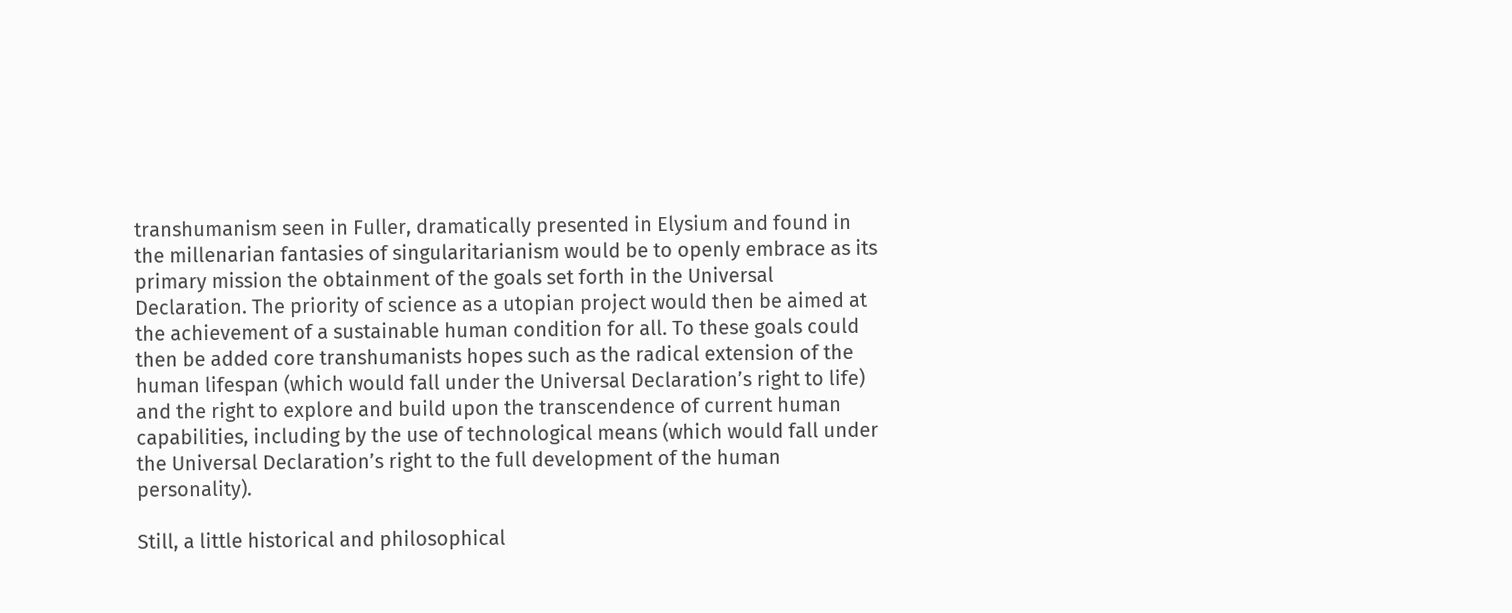transhumanism seen in Fuller, dramatically presented in Elysium and found in the millenarian fantasies of singularitarianism would be to openly embrace as its primary mission the obtainment of the goals set forth in the Universal Declaration. The priority of science as a utopian project would then be aimed at the achievement of a sustainable human condition for all. To these goals could then be added core transhumanists hopes such as the radical extension of the human lifespan (which would fall under the Universal Declaration’s right to life) and the right to explore and build upon the transcendence of current human capabilities, including by the use of technological means (which would fall under the Universal Declaration’s right to the full development of the human personality).

Still, a little historical and philosophical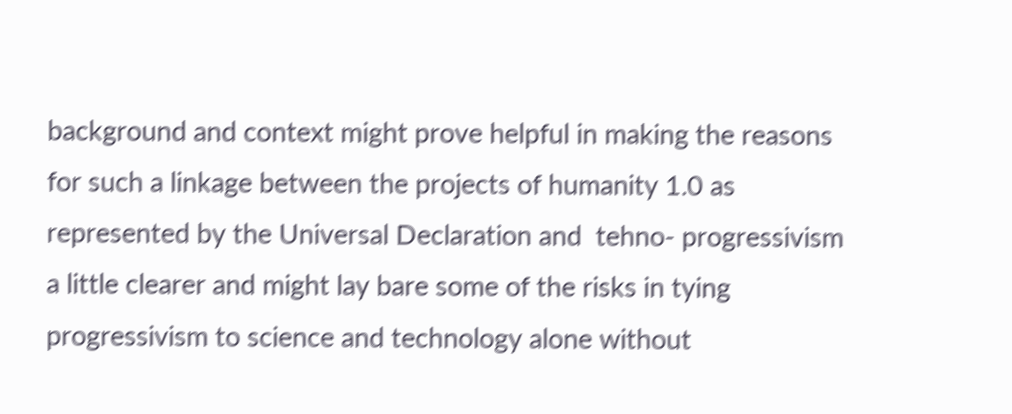background and context might prove helpful in making the reasons for such a linkage between the projects of humanity 1.0 as represented by the Universal Declaration and  tehno- progressivism a little clearer and might lay bare some of the risks in tying progressivism to science and technology alone without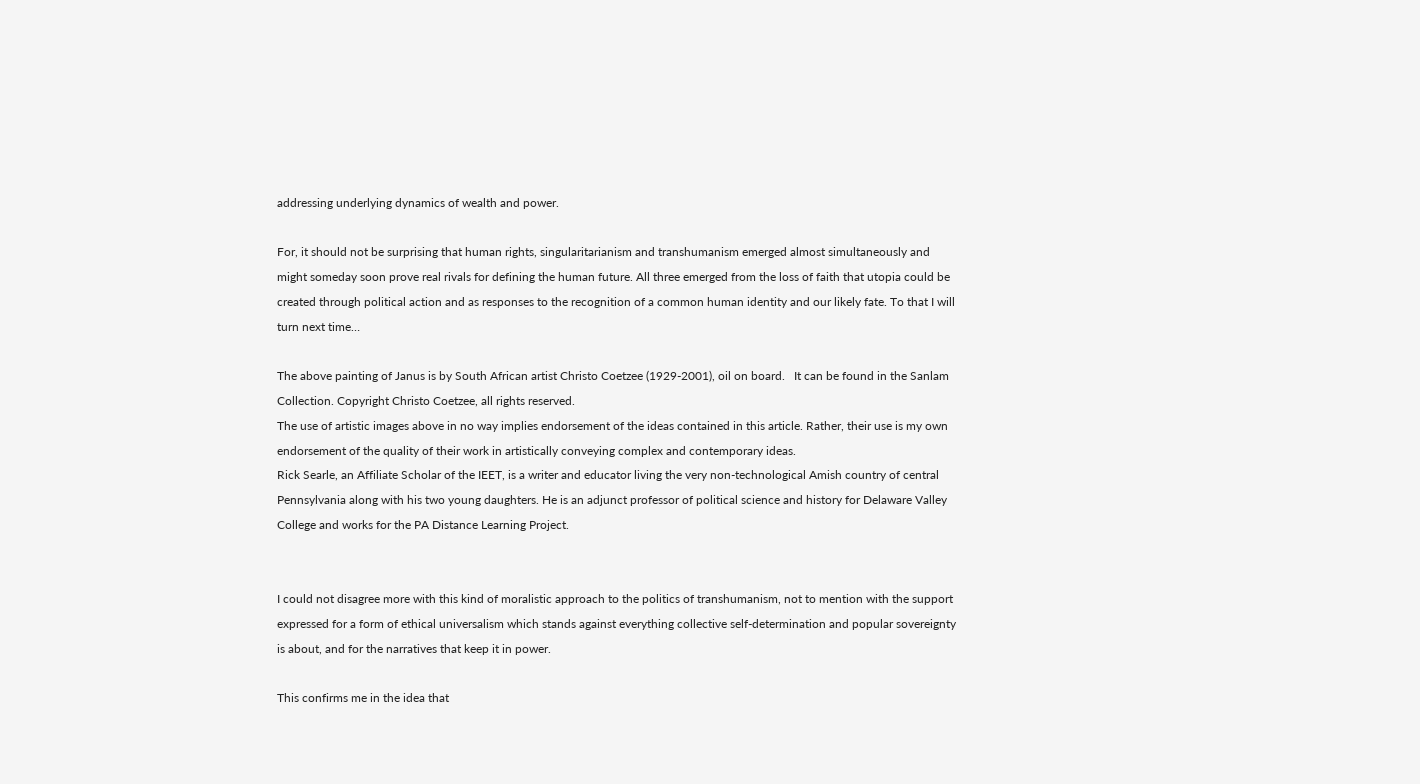addressing underlying dynamics of wealth and power.

For, it should not be surprising that human rights, singularitarianism and transhumanism emerged almost simultaneously and might someday soon prove real rivals for defining the human future. All three emerged from the loss of faith that utopia could be created through political action and as responses to the recognition of a common human identity and our likely fate. To that I will turn next time…

The above painting of Janus is by South African artist Christo Coetzee (1929-2001), oil on board.   It can be found in the Sanlam Collection. Copyright Christo Coetzee, all rights reserved.
The use of artistic images above in no way implies endorsement of the ideas contained in this article. Rather, their use is my own endorsement of the quality of their work in artistically conveying complex and contemporary ideas.
Rick Searle, an Affiliate Scholar of the IEET, is a writer and educator living the very non-technological Amish country of central Pennsylvania along with his two young daughters. He is an adjunct professor of political science and history for Delaware Valley College and works for the PA Distance Learning Project.


I could not disagree more with this kind of moralistic approach to the politics of transhumanism, not to mention with the support expressed for a form of ethical universalism which stands against everything collective self-determination and popular sovereignty is about, and for the narratives that keep it in power.

This confirms me in the idea that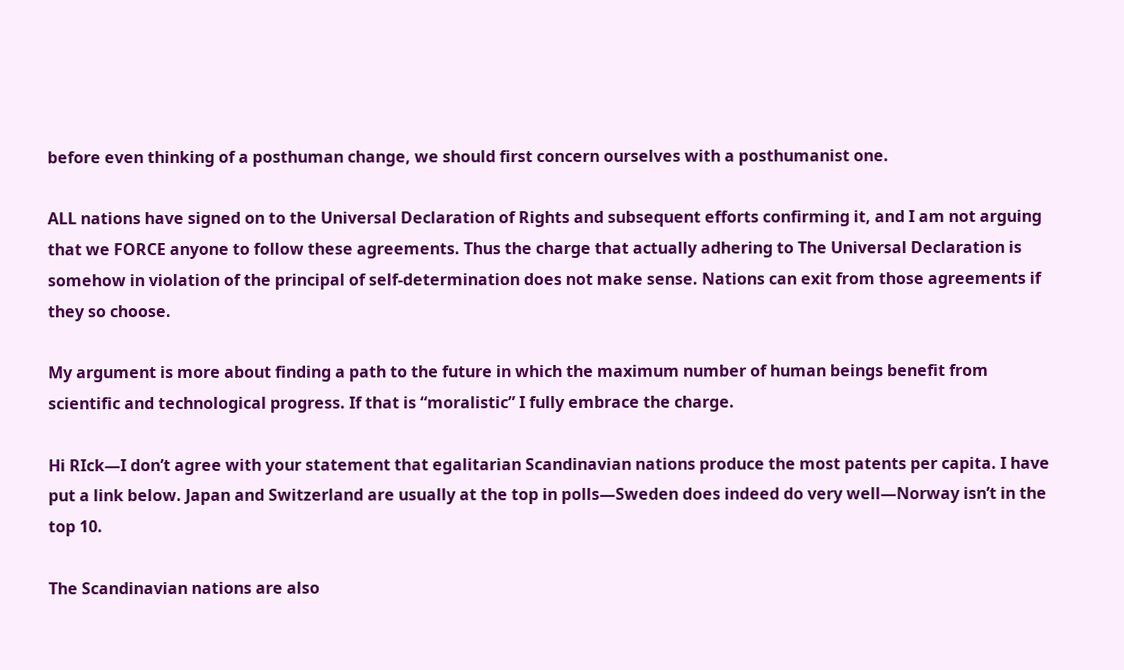before even thinking of a posthuman change, we should first concern ourselves with a posthumanist one.

ALL nations have signed on to the Universal Declaration of Rights and subsequent efforts confirming it, and I am not arguing that we FORCE anyone to follow these agreements. Thus the charge that actually adhering to The Universal Declaration is somehow in violation of the principal of self-determination does not make sense. Nations can exit from those agreements if they so choose.

My argument is more about finding a path to the future in which the maximum number of human beings benefit from scientific and technological progress. If that is “moralistic” I fully embrace the charge.

Hi RIck—I don’t agree with your statement that egalitarian Scandinavian nations produce the most patents per capita. I have put a link below. Japan and Switzerland are usually at the top in polls—Sweden does indeed do very well—Norway isn’t in the top 10.

The Scandinavian nations are also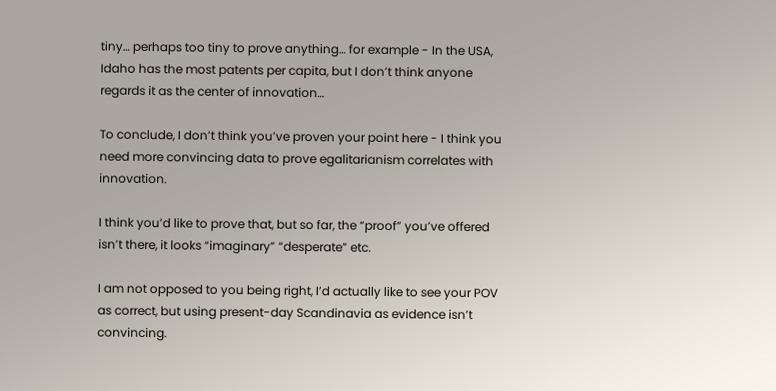tiny… perhaps too tiny to prove anything… for example - In the USA, Idaho has the most patents per capita, but I don’t think anyone regards it as the center of innovation…

To conclude, I don’t think you’ve proven your point here - I think you need more convincing data to prove egalitarianism correlates with innovation.

I think you’d like to prove that, but so far, the “proof” you’ve offered isn’t there, it looks “imaginary” “desperate” etc.

I am not opposed to you being right, I’d actually like to see your POV as correct, but using present-day Scandinavia as evidence isn’t convincing.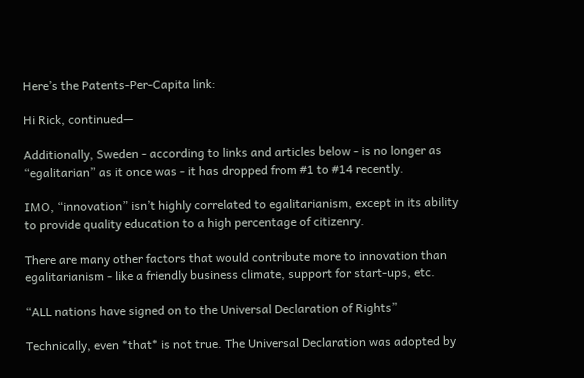Here’s the Patents-Per-Capita link:

Hi Rick, continued—

Additionally, Sweden - according to links and articles below - is no longer as “egalitarian” as it once was - it has dropped from #1 to #14 recently.

IMO, “innovation” isn’t highly correlated to egalitarianism, except in its ability to provide quality education to a high percentage of citizenry.

There are many other factors that would contribute more to innovation than egalitarianism - like a friendly business climate, support for start-ups, etc.

“ALL nations have signed on to the Universal Declaration of Rights”

Technically, even *that* is not true. The Universal Declaration was adopted by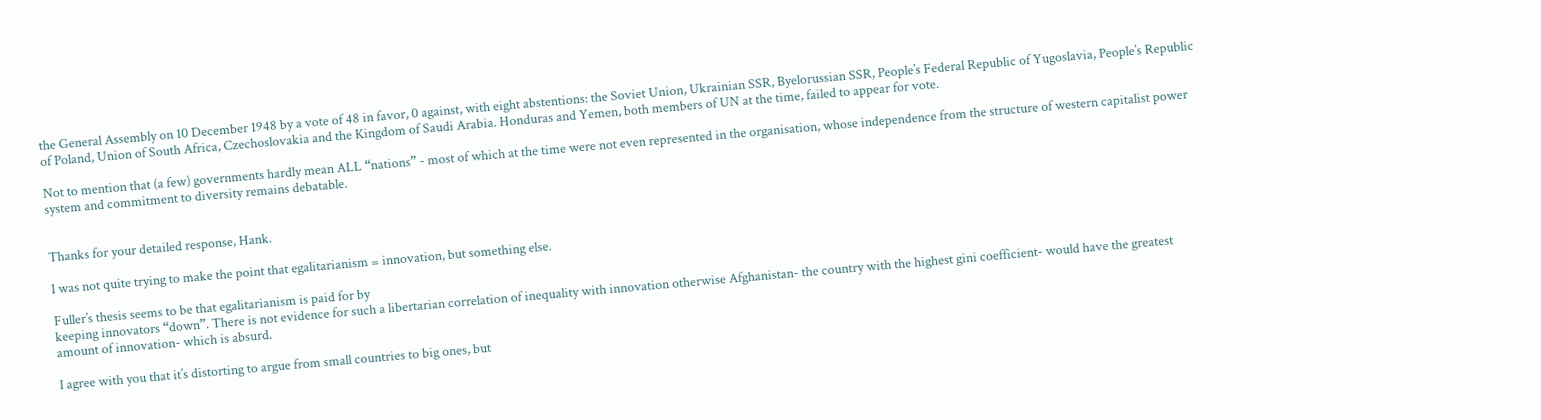the General Assembly on 10 December 1948 by a vote of 48 in favor, 0 against, with eight abstentions: the Soviet Union, Ukrainian SSR, Byelorussian SSR, People’s Federal Republic of Yugoslavia, People’s Republic of Poland, Union of South Africa, Czechoslovakia and the Kingdom of Saudi Arabia. Honduras and Yemen, both members of UN at the time, failed to appear for vote.

Not to mention that (a few) governments hardly mean ALL “nations” - most of which at the time were not even represented in the organisation, whose independence from the structure of western capitalist power system and commitment to diversity remains debatable.


Thanks for your detailed response, Hank.

I was not quite trying to make the point that egalitarianism = innovation, but something else.

Fuller’s thesis seems to be that egalitarianism is paid for by
keeping innovators “down”. There is not evidence for such a libertarian correlation of inequality with innovation otherwise Afghanistan- the country with the highest gini coefficient- would have the greatest amount of innovation- which is absurd.

I agree with you that it’s distorting to argue from small countries to big ones, but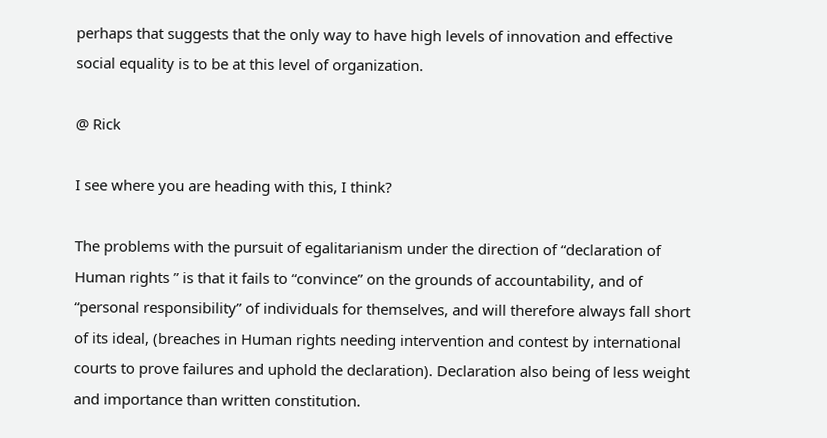perhaps that suggests that the only way to have high levels of innovation and effective social equality is to be at this level of organization.

@ Rick

I see where you are heading with this, I think?

The problems with the pursuit of egalitarianism under the direction of “declaration of Human rights ” is that it fails to “convince” on the grounds of accountability, and of “personal responsibility” of individuals for themselves, and will therefore always fall short of its ideal, (breaches in Human rights needing intervention and contest by international courts to prove failures and uphold the declaration). Declaration also being of less weight and importance than written constitution.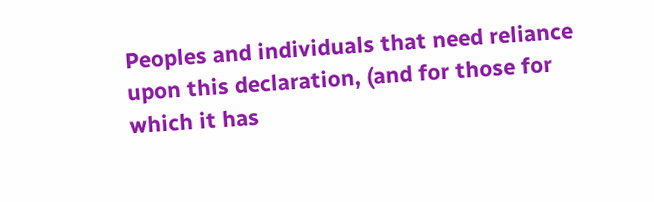Peoples and individuals that need reliance upon this declaration, (and for those for which it has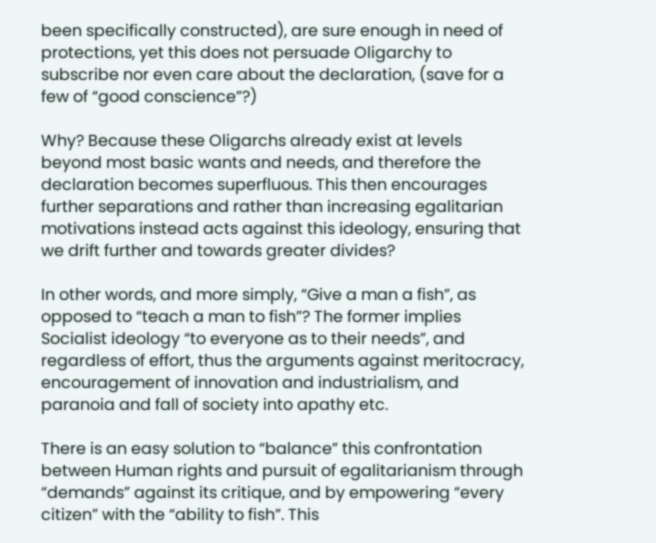been specifically constructed), are sure enough in need of protections, yet this does not persuade Oligarchy to subscribe nor even care about the declaration, (save for a few of “good conscience”?)

Why? Because these Oligarchs already exist at levels beyond most basic wants and needs, and therefore the declaration becomes superfluous. This then encourages further separations and rather than increasing egalitarian motivations instead acts against this ideology, ensuring that we drift further and towards greater divides?

In other words, and more simply, “Give a man a fish”, as opposed to “teach a man to fish”? The former implies Socialist ideology “to everyone as to their needs”, and regardless of effort, thus the arguments against meritocracy, encouragement of innovation and industrialism, and paranoia and fall of society into apathy etc.

There is an easy solution to “balance” this confrontation between Human rights and pursuit of egalitarianism through “demands” against its critique, and by empowering “every citizen” with the “ability to fish”. This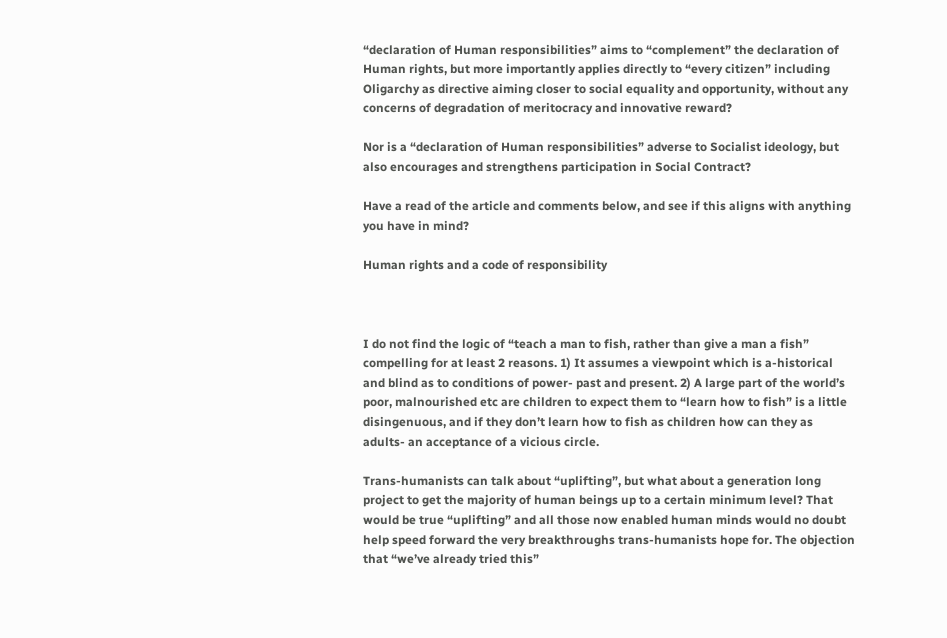“declaration of Human responsibilities” aims to “complement” the declaration of Human rights, but more importantly applies directly to “every citizen” including Oligarchy as directive aiming closer to social equality and opportunity, without any concerns of degradation of meritocracy and innovative reward?

Nor is a “declaration of Human responsibilities” adverse to Socialist ideology, but also encourages and strengthens participation in Social Contract?

Have a read of the article and comments below, and see if this aligns with anything you have in mind?

Human rights and a code of responsibility



I do not find the logic of “teach a man to fish, rather than give a man a fish” compelling for at least 2 reasons. 1) It assumes a viewpoint which is a-historical and blind as to conditions of power- past and present. 2) A large part of the world’s poor, malnourished etc are children to expect them to “learn how to fish” is a little disingenuous, and if they don’t learn how to fish as children how can they as adults- an acceptance of a vicious circle.

Trans-humanists can talk about “uplifting”, but what about a generation long project to get the majority of human beings up to a certain minimum level? That would be true “uplifting” and all those now enabled human minds would no doubt help speed forward the very breakthroughs trans-humanists hope for. The objection that “we’ve already tried this”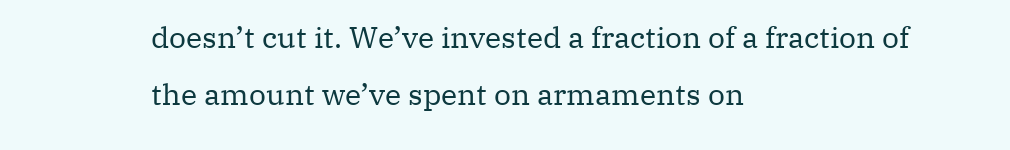doesn’t cut it. We’ve invested a fraction of a fraction of the amount we’ve spent on armaments on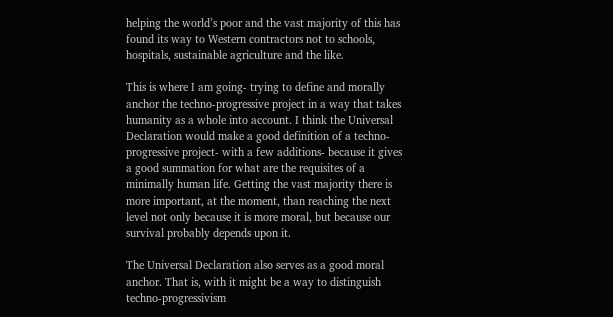helping the world’s poor and the vast majority of this has found its way to Western contractors not to schools, hospitals, sustainable agriculture and the like.

This is where I am going- trying to define and morally anchor the techno-progressive project in a way that takes humanity as a whole into account. I think the Universal Declaration would make a good definition of a techno-progressive project- with a few additions- because it gives a good summation for what are the requisites of a minimally human life. Getting the vast majority there is more important, at the moment, than reaching the next level not only because it is more moral, but because our survival probably depends upon it.

The Universal Declaration also serves as a good moral anchor. That is, with it might be a way to distinguish techno-progressivism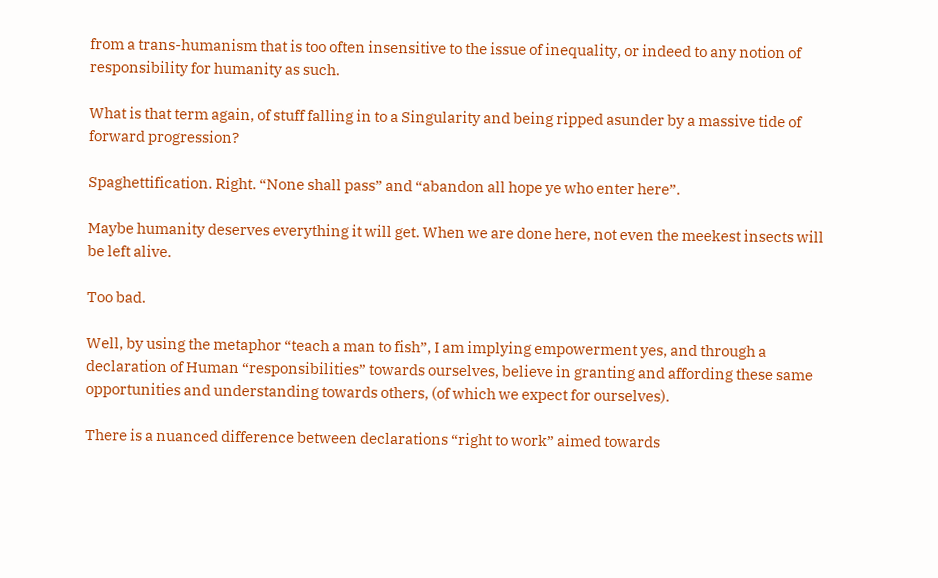from a trans-humanism that is too often insensitive to the issue of inequality, or indeed to any notion of responsibility for humanity as such.

What is that term again, of stuff falling in to a Singularity and being ripped asunder by a massive tide of forward progression?

Spaghettification. Right. “None shall pass” and “abandon all hope ye who enter here”.

Maybe humanity deserves everything it will get. When we are done here, not even the meekest insects will be left alive.

Too bad.

Well, by using the metaphor “teach a man to fish”, I am implying empowerment yes, and through a declaration of Human “responsibilities” towards ourselves, believe in granting and affording these same opportunities and understanding towards others, (of which we expect for ourselves).

There is a nuanced difference between declarations “right to work” aimed towards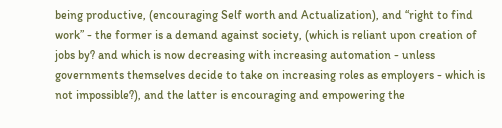being productive, (encouraging Self worth and Actualization), and “right to find work” - the former is a demand against society, (which is reliant upon creation of jobs by? and which is now decreasing with increasing automation - unless governments themselves decide to take on increasing roles as employers - which is not impossible?), and the latter is encouraging and empowering the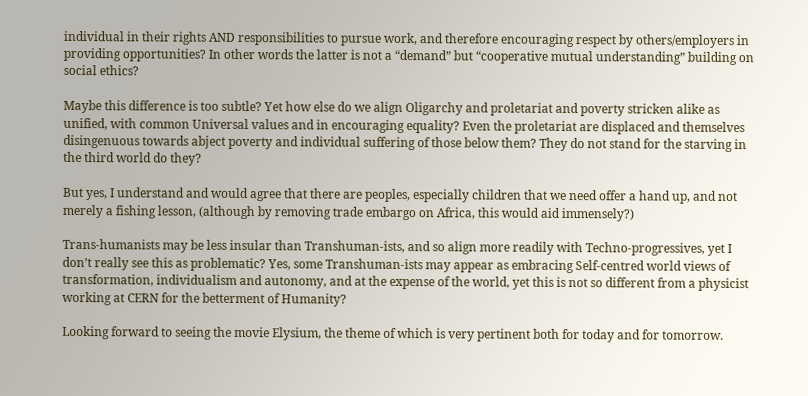individual in their rights AND responsibilities to pursue work, and therefore encouraging respect by others/employers in providing opportunities? In other words the latter is not a “demand” but “cooperative mutual understanding” building on social ethics?

Maybe this difference is too subtle? Yet how else do we align Oligarchy and proletariat and poverty stricken alike as unified, with common Universal values and in encouraging equality? Even the proletariat are displaced and themselves disingenuous towards abject poverty and individual suffering of those below them? They do not stand for the starving in the third world do they?

But yes, I understand and would agree that there are peoples, especially children that we need offer a hand up, and not merely a fishing lesson, (although by removing trade embargo on Africa, this would aid immensely?)

Trans-humanists may be less insular than Transhuman-ists, and so align more readily with Techno-progressives, yet I don’t really see this as problematic? Yes, some Transhuman-ists may appear as embracing Self-centred world views of transformation, individualism and autonomy, and at the expense of the world, yet this is not so different from a physicist working at CERN for the betterment of Humanity?

Looking forward to seeing the movie Elysium, the theme of which is very pertinent both for today and for tomorrow.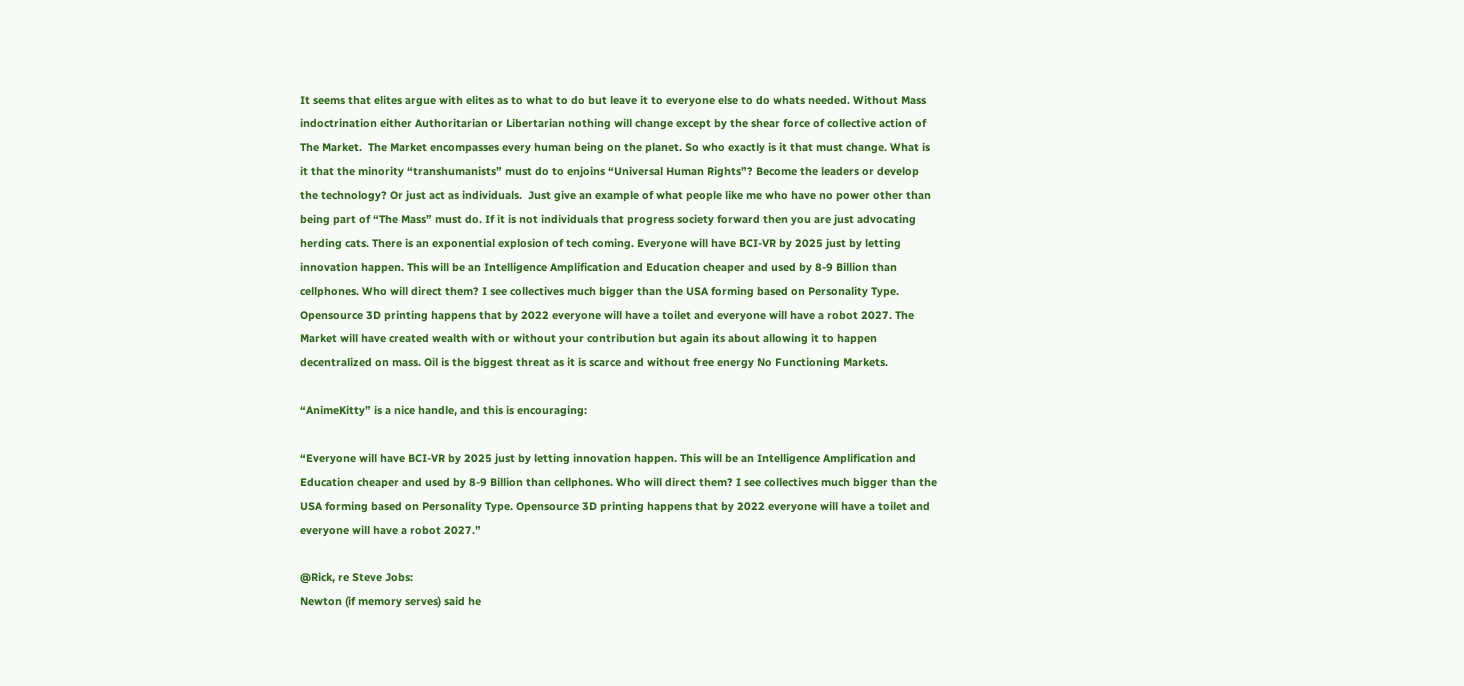It seems that elites argue with elites as to what to do but leave it to everyone else to do whats needed. Without Mass indoctrination either Authoritarian or Libertarian nothing will change except by the shear force of collective action of The Market.  The Market encompasses every human being on the planet. So who exactly is it that must change. What is it that the minority “transhumanists” must do to enjoins “Universal Human Rights”? Become the leaders or develop the technology? Or just act as individuals.  Just give an example of what people like me who have no power other than being part of “The Mass” must do. If it is not individuals that progress society forward then you are just advocating herding cats. There is an exponential explosion of tech coming. Everyone will have BCI-VR by 2025 just by letting innovation happen. This will be an Intelligence Amplification and Education cheaper and used by 8-9 Billion than cellphones. Who will direct them? I see collectives much bigger than the USA forming based on Personality Type. Opensource 3D printing happens that by 2022 everyone will have a toilet and everyone will have a robot 2027. The Market will have created wealth with or without your contribution but again its about allowing it to happen decentralized on mass. Oil is the biggest threat as it is scarce and without free energy No Functioning Markets.

“AnimeKitty” is a nice handle, and this is encouraging:

“Everyone will have BCI-VR by 2025 just by letting innovation happen. This will be an Intelligence Amplification and Education cheaper and used by 8-9 Billion than cellphones. Who will direct them? I see collectives much bigger than the USA forming based on Personality Type. Opensource 3D printing happens that by 2022 everyone will have a toilet and everyone will have a robot 2027.”

@Rick, re Steve Jobs:
Newton (if memory serves) said he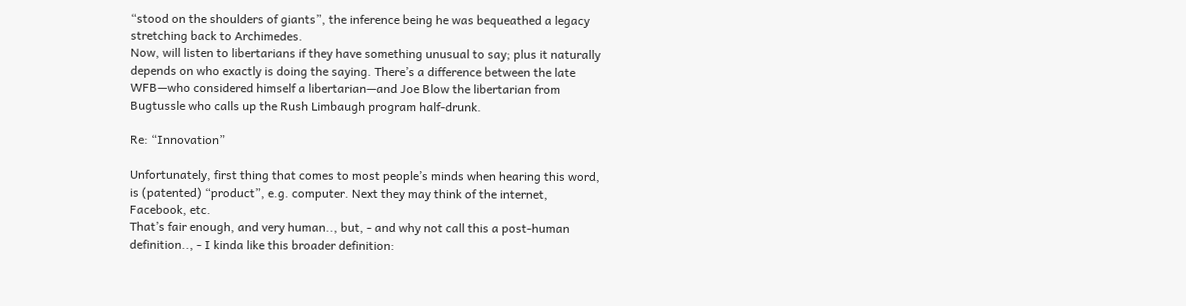“stood on the shoulders of giants”, the inference being he was bequeathed a legacy stretching back to Archimedes.
Now, will listen to libertarians if they have something unusual to say; plus it naturally depends on who exactly is doing the saying. There’s a difference between the late WFB—who considered himself a libertarian—and Joe Blow the libertarian from Bugtussle who calls up the Rush Limbaugh program half-drunk.

Re: “Innovation”

Unfortunately, first thing that comes to most people’s minds when hearing this word, is (patented) “product”, e.g. computer. Next they may think of the internet, Facebook, etc.
That’s fair enough, and very human.., but, - and why not call this a post-human definition.., - I kinda like this broader definition: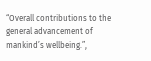“Overall contributions to the general advancement of mankind’s wellbeing.”,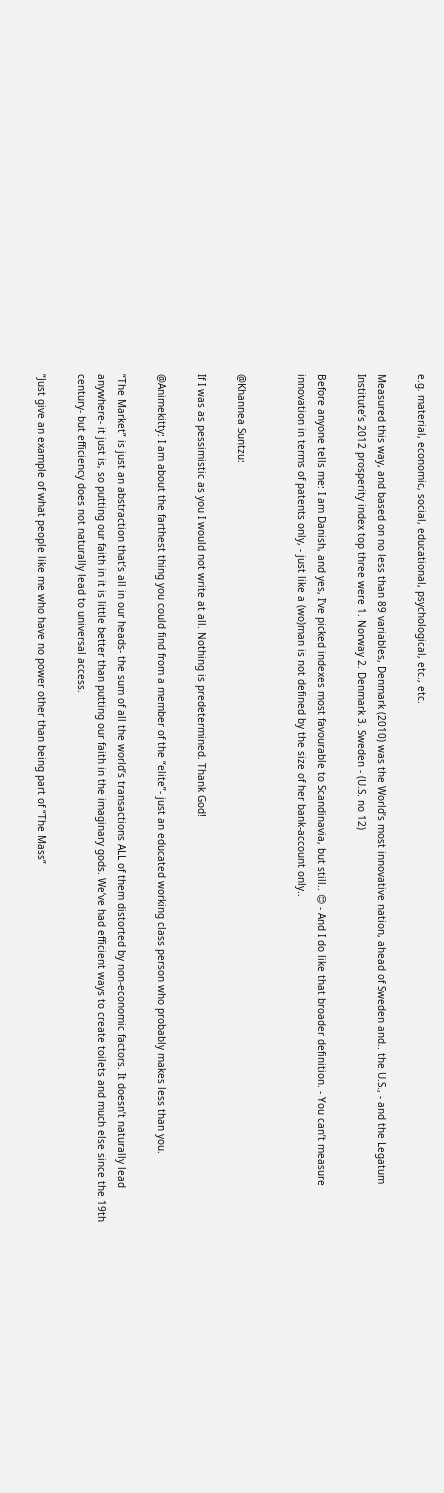e.g. material, economic, social, educational, psychological, etc., etc.

Measured this way, and based on no less than 89 variables, Denmark (2010) was the World’s most innovative nation, ahead of Sweden and.. the U.S., - and the Legatum Institute’s 2012 prosperity index top three were 1. Norway 2. Denmark 3. Sweden - (U.S. no 12)

Before anyone tells me: I am Danish, and yes, I’ve picked indexes most favourable to Scandinavia, but still.. 😊 - And I do like that broader definition. - You can’t measure innovation in terms of patents only, - just like a (wo)man is not defined by the size of her bank-account only..


@Khannea Suntzu:

If I was as pessimistic as you I would not write at all. Nothing is predetermined. Thank God!

@Animekitty: I am about the farthest thing you could find from a member of the “elite”- just an educated working class person who probably makes less than you.

“The Market” is just an abstraction that’s all in our heads- the sum of all the world’s transactions ALL of them distorted by non-economic factors. It doesn’t naturally lead anywhere- it just is, so putting our faith in it is little better than putting our faith in the imaginary gods. We’ve had efficient ways to create toilets and much else since the 19th century- but efficiency does not naturally lead to universal access.

“Just give an example of what people like me who have no power other than being part of “The Mass”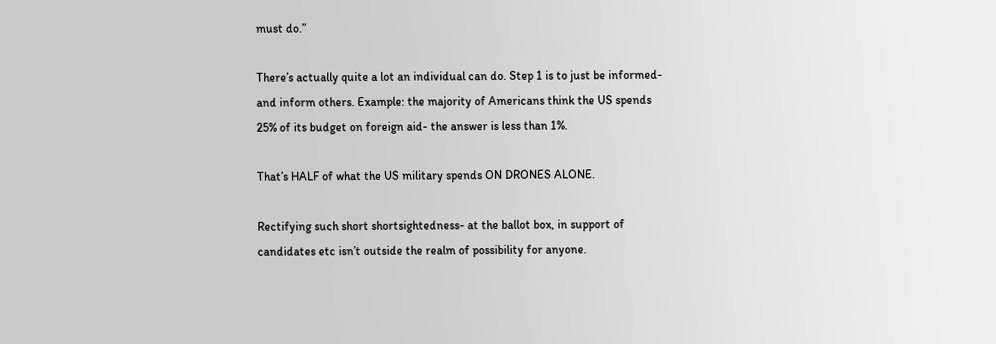must do.”

There’s actually quite a lot an individual can do. Step 1 is to just be informed- and inform others. Example: the majority of Americans think the US spends 25% of its budget on foreign aid- the answer is less than 1%.

That’s HALF of what the US military spends ON DRONES ALONE.

Rectifying such short shortsightedness- at the ballot box, in support of candidates etc isn’t outside the realm of possibility for anyone.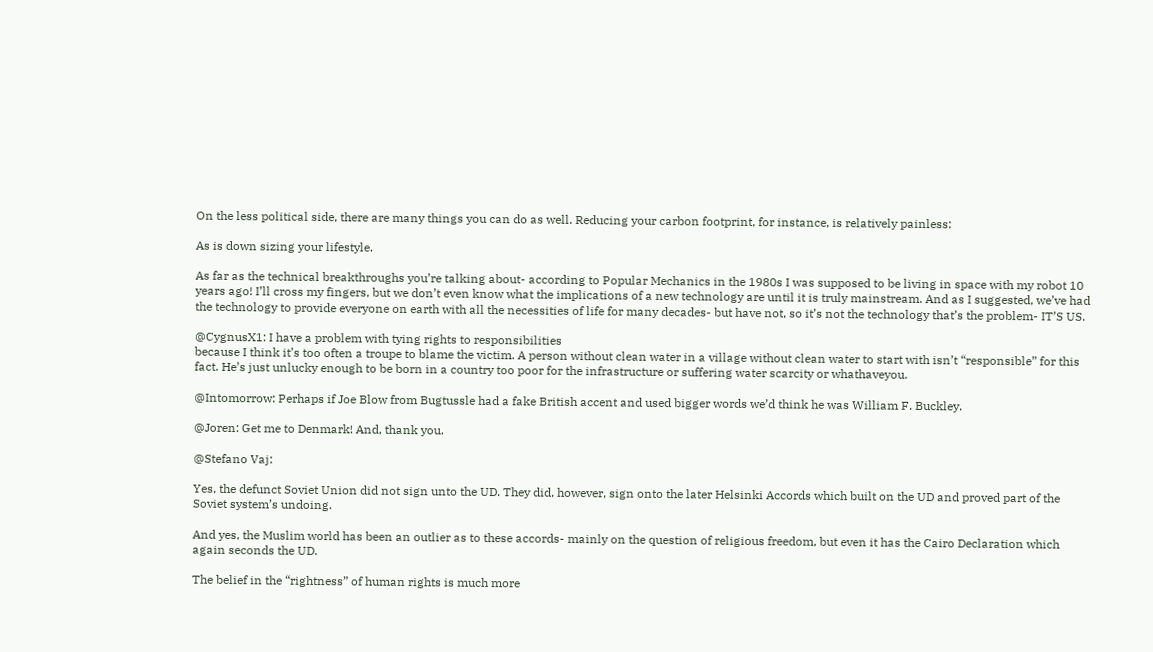On the less political side, there are many things you can do as well. Reducing your carbon footprint, for instance, is relatively painless:

As is down sizing your lifestyle.

As far as the technical breakthroughs you’re talking about- according to Popular Mechanics in the 1980s I was supposed to be living in space with my robot 10 years ago! I’ll cross my fingers, but we don’t even know what the implications of a new technology are until it is truly mainstream. And as I suggested, we’ve had the technology to provide everyone on earth with all the necessities of life for many decades- but have not, so it’s not the technology that’s the problem- IT’S US.

@CygnusX1: I have a problem with tying rights to responsibilities
because I think it’s too often a troupe to blame the victim. A person without clean water in a village without clean water to start with isn’t “responsible” for this fact. He’s just unlucky enough to be born in a country too poor for the infrastructure or suffering water scarcity or whathaveyou.

@Intomorrow: Perhaps if Joe Blow from Bugtussle had a fake British accent and used bigger words we’d think he was William F. Buckley.

@Joren: Get me to Denmark! And, thank you.

@Stefano Vaj:

Yes, the defunct Soviet Union did not sign unto the UD. They did, however, sign onto the later Helsinki Accords which built on the UD and proved part of the Soviet system’s undoing.

And yes, the Muslim world has been an outlier as to these accords- mainly on the question of religious freedom, but even it has the Cairo Declaration which again seconds the UD.

The belief in the “rightness” of human rights is much more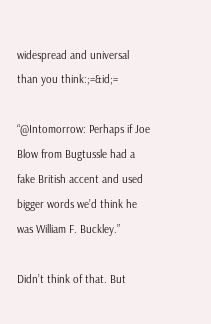widespread and universal than you think:;=&id;=

“@Intomorrow: Perhaps if Joe Blow from Bugtussle had a fake British accent and used bigger words we’d think he was William F. Buckley.”

Didn’t think of that. But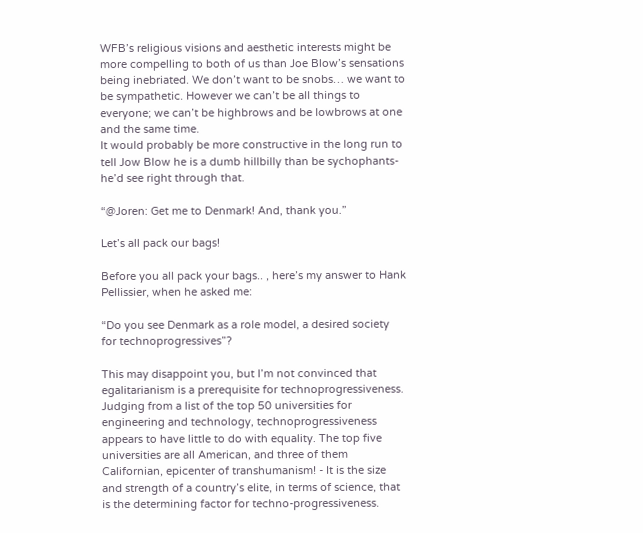WFB’s religious visions and aesthetic interests might be more compelling to both of us than Joe Blow’s sensations being inebriated. We don’t want to be snobs… we want to be sympathetic. However we can’t be all things to everyone; we can’t be highbrows and be lowbrows at one and the same time.
It would probably be more constructive in the long run to tell Jow Blow he is a dumb hillbilly than be sychophants- he’d see right through that.

“@Joren: Get me to Denmark! And, thank you.”

Let’s all pack our bags!

Before you all pack your bags.. , here’s my answer to Hank Pellissier, when he asked me:

“Do you see Denmark as a role model, a desired society for technoprogressives”?

This may disappoint you, but I’m not convinced that egalitarianism is a prerequisite for technoprogressiveness. Judging from a list of the top 50 universities for engineering and technology, technoprogressiveness appears to have little to do with equality. The top five universities are all American, and three of them Californian, epicenter of transhumanism! - It is the size and strength of a country’s elite, in terms of science, that is the determining factor for techno-progressiveness.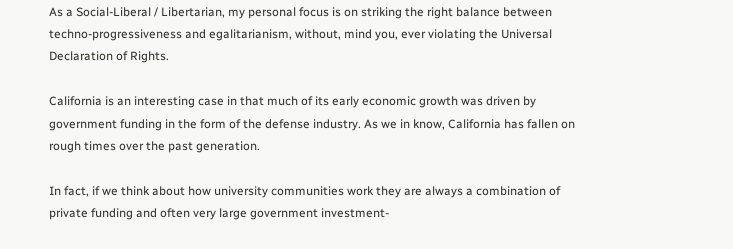As a Social-Liberal / Libertarian, my personal focus is on striking the right balance between techno-progressiveness and egalitarianism, without, mind you, ever violating the Universal Declaration of Rights.

California is an interesting case in that much of its early economic growth was driven by government funding in the form of the defense industry. As we in know, California has fallen on rough times over the past generation.

In fact, if we think about how university communities work they are always a combination of private funding and often very large government investment-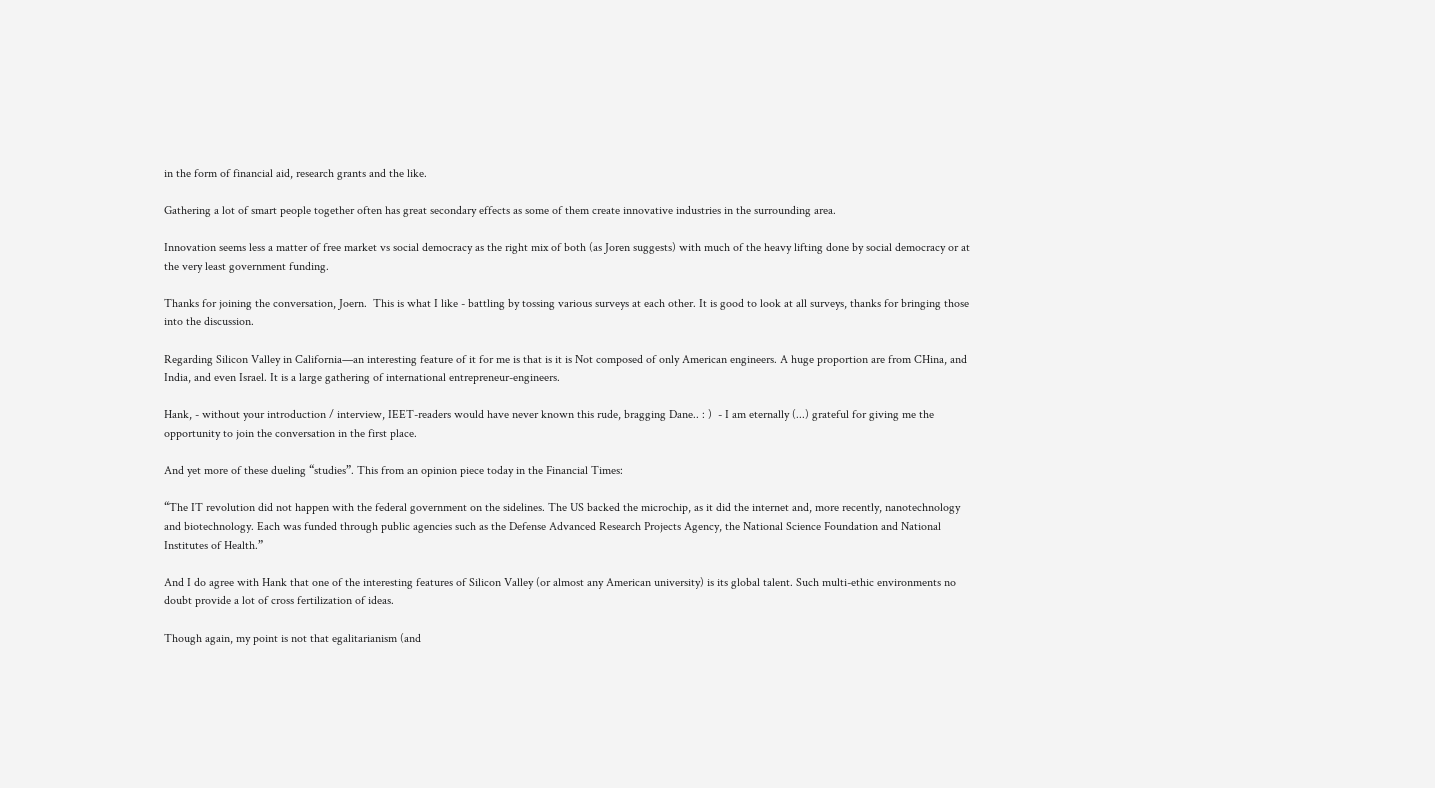in the form of financial aid, research grants and the like.

Gathering a lot of smart people together often has great secondary effects as some of them create innovative industries in the surrounding area.

Innovation seems less a matter of free market vs social democracy as the right mix of both (as Joren suggests) with much of the heavy lifting done by social democracy or at the very least government funding.

Thanks for joining the conversation, Joern.  This is what I like - battling by tossing various surveys at each other. It is good to look at all surveys, thanks for bringing those into the discussion.

Regarding Silicon Valley in California—an interesting feature of it for me is that is it is Not composed of only American engineers. A huge proportion are from CHina, and India, and even Israel. It is a large gathering of international entrepreneur-engineers.

Hank, - without your introduction / interview, IEET-readers would have never known this rude, bragging Dane.. : )  - I am eternally (...) grateful for giving me the opportunity to join the conversation in the first place.

And yet more of these dueling “studies”. This from an opinion piece today in the Financial Times:

“The IT revolution did not happen with the federal government on the sidelines. The US backed the microchip, as it did the internet and, more recently, nanotechnology and biotechnology. Each was funded through public agencies such as the Defense Advanced Research Projects Agency, the National Science Foundation and National Institutes of Health.”

And I do agree with Hank that one of the interesting features of Silicon Valley (or almost any American university) is its global talent. Such multi-ethic environments no doubt provide a lot of cross fertilization of ideas.

Though again, my point is not that egalitarianism (and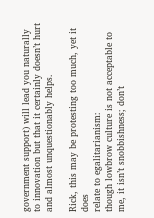government support) will lead you naturally to innovation but that it certainly doesn’t hurt and almost unquestionably helps.

Rick, this may be protesting too much, yet it does
relate to egalitarianism:
though lowbrow culture is not acceptable to
me, it isn’t snobbishness; don’t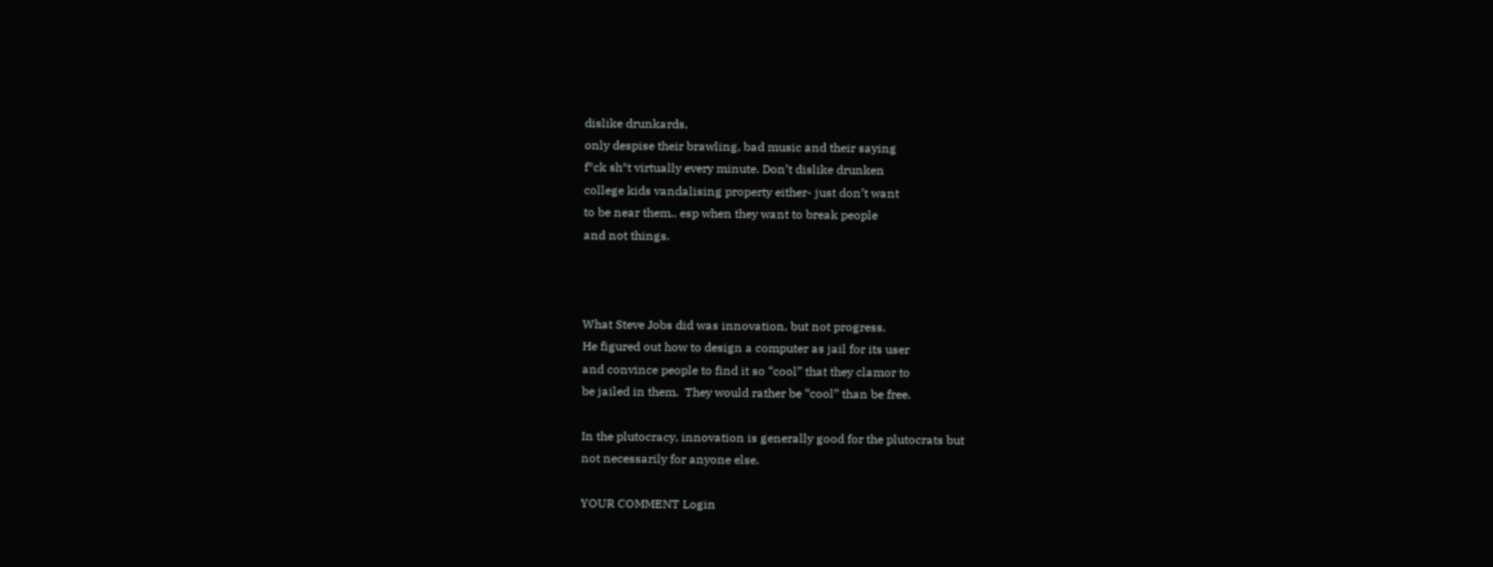dislike drunkards,
only despise their brawling, bad music and their saying
f*ck sh*t virtually every minute. Don’t dislike drunken
college kids vandalising property either- just don’t want
to be near them.. esp when they want to break people
and not things.



What Steve Jobs did was innovation, but not progress.
He figured out how to design a computer as jail for its user
and convince people to find it so “cool” that they clamor to
be jailed in them.  They would rather be “cool” than be free.

In the plutocracy, innovation is generally good for the plutocrats but
not necessarily for anyone else.

YOUR COMMENT Login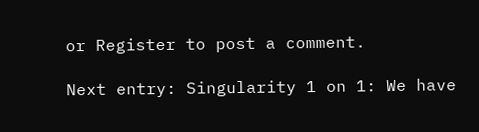or Register to post a comment.

Next entry: Singularity 1 on 1: We have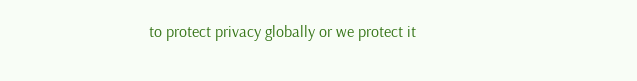to protect privacy globally or we protect it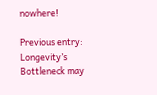nowhere!

Previous entry: Longevity’s Bottleneck may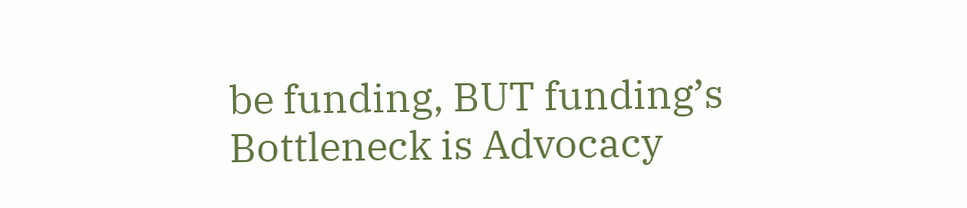be funding, BUT funding’s Bottleneck is Advocacy